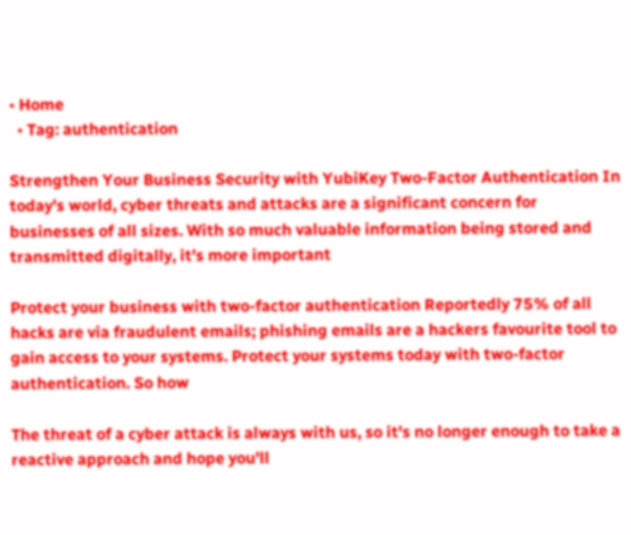• Home
  • Tag: authentication

Strengthen Your Business Security with YubiKey Two-Factor Authentication In today's world, cyber threats and attacks are a significant concern for businesses of all sizes. With so much valuable information being stored and transmitted digitally, it's more important

Protect your business with two-factor authentication Reportedly 75% of all hacks are via fraudulent emails; phishing emails are a hackers favourite tool to gain access to your systems. Protect your systems today with two-factor authentication. So how

The threat of a cyber attack is always with us, so it's no longer enough to take a reactive approach and hope you'll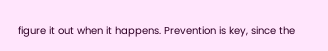figure it out when it happens. Prevention is key, since the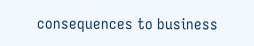consequences to business